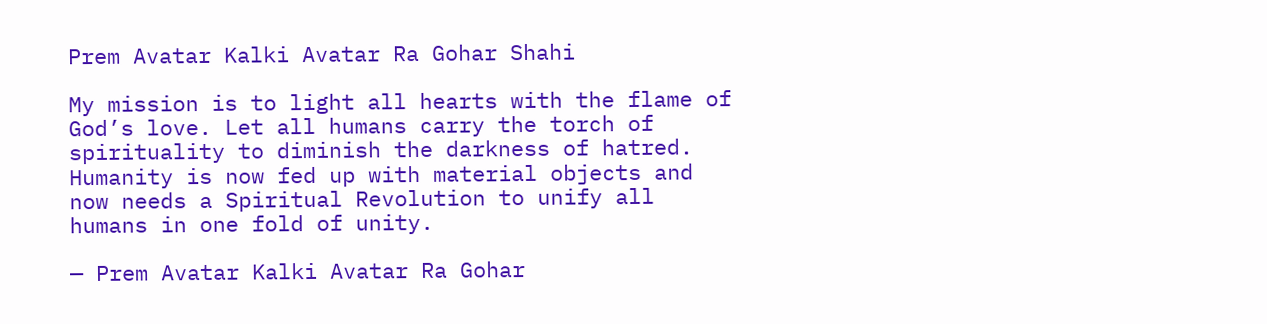Prem Avatar Kalki Avatar Ra Gohar Shahi

My mission is to light all hearts with the flame of God’s love. Let all humans carry the torch of spirituality to diminish the darkness of hatred. Humanity is now fed up with material objects and now needs a Spiritual Revolution to unify all humans in one fold of unity.

— Prem Avatar Kalki Avatar Ra Gohar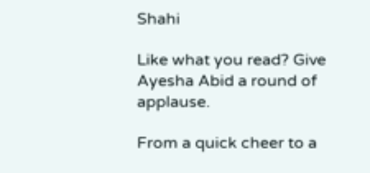Shahi

Like what you read? Give Ayesha Abid a round of applause.

From a quick cheer to a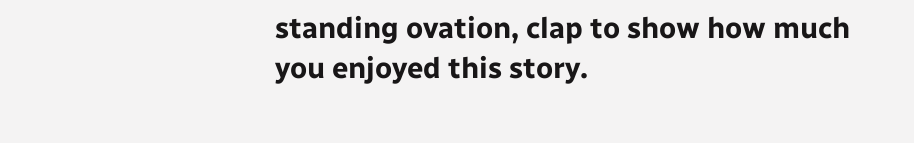standing ovation, clap to show how much you enjoyed this story.